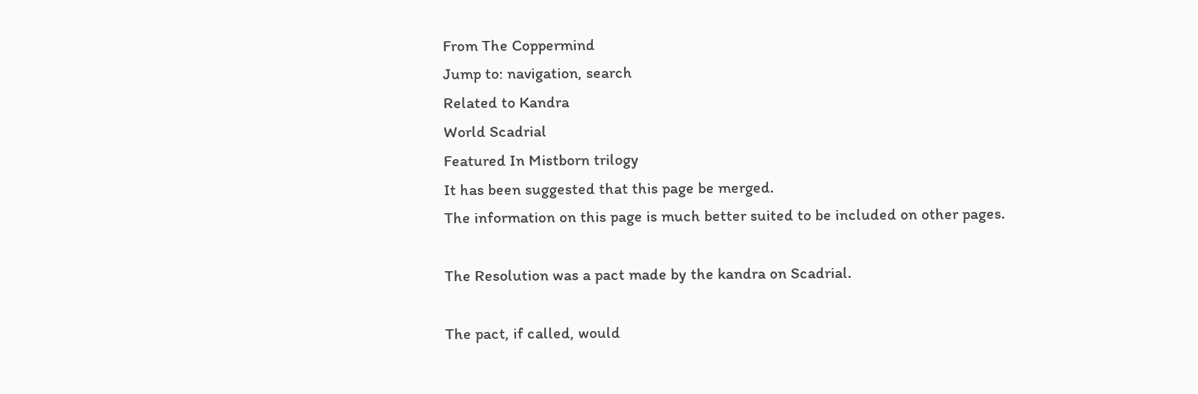From The Coppermind
Jump to: navigation, search
Related to Kandra
World Scadrial
Featured In Mistborn trilogy
It has been suggested that this page be merged.
The information on this page is much better suited to be included on other pages.

The Resolution was a pact made by the kandra on Scadrial.

The pact, if called, would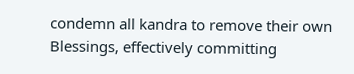condemn all kandra to remove their own Blessings, effectively committing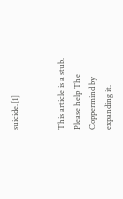suicide.[1]


This article is a stub. Please help The Coppermind by expanding it.